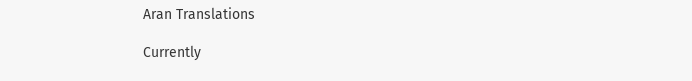Aran Translations

Currently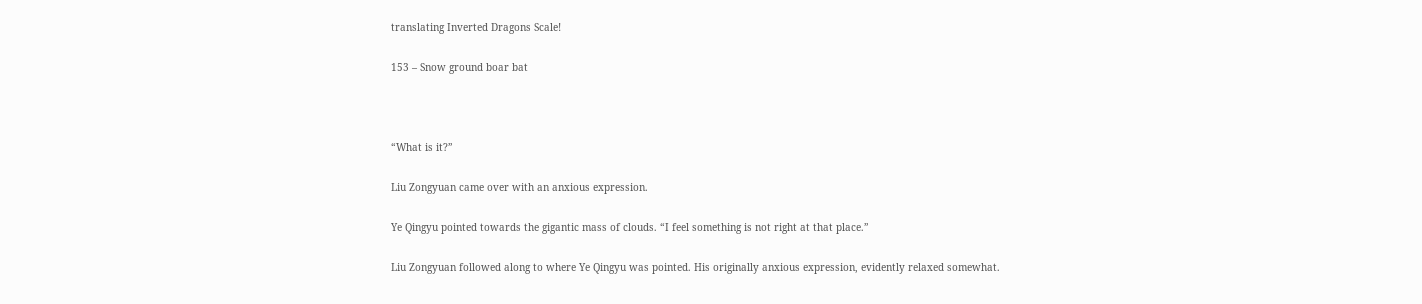translating Inverted Dragons Scale!

153 – Snow ground boar bat



“What is it?”

Liu Zongyuan came over with an anxious expression.

Ye Qingyu pointed towards the gigantic mass of clouds. “I feel something is not right at that place.”

Liu Zongyuan followed along to where Ye Qingyu was pointed. His originally anxious expression, evidently relaxed somewhat.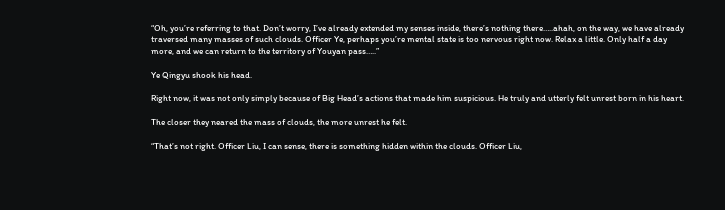“Oh, you’re referring to that. Don’t worry, I’ve already extended my senses inside, there’s nothing there…..ahah, on the way, we have already traversed many masses of such clouds. Officer Ye, perhaps you’re mental state is too nervous right now. Relax a little. Only half a day more, and we can return to the territory of Youyan pass…..”

Ye Qingyu shook his head.

Right now, it was not only simply because of Big Head’s actions that made him suspicious. He truly and utterly felt unrest born in his heart.

The closer they neared the mass of clouds, the more unrest he felt.

“That’s not right. Officer Liu, I can sense, there is something hidden within the clouds. Officer Liu,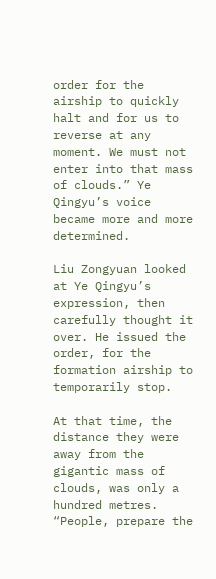order for the airship to quickly halt and for us to reverse at any moment. We must not enter into that mass of clouds.” Ye Qingyu’s voice became more and more determined.

Liu Zongyuan looked at Ye Qingyu’s expression, then carefully thought it over. He issued the order, for the formation airship to temporarily stop.

At that time, the distance they were away from the gigantic mass of clouds, was only a hundred metres.
“People, prepare the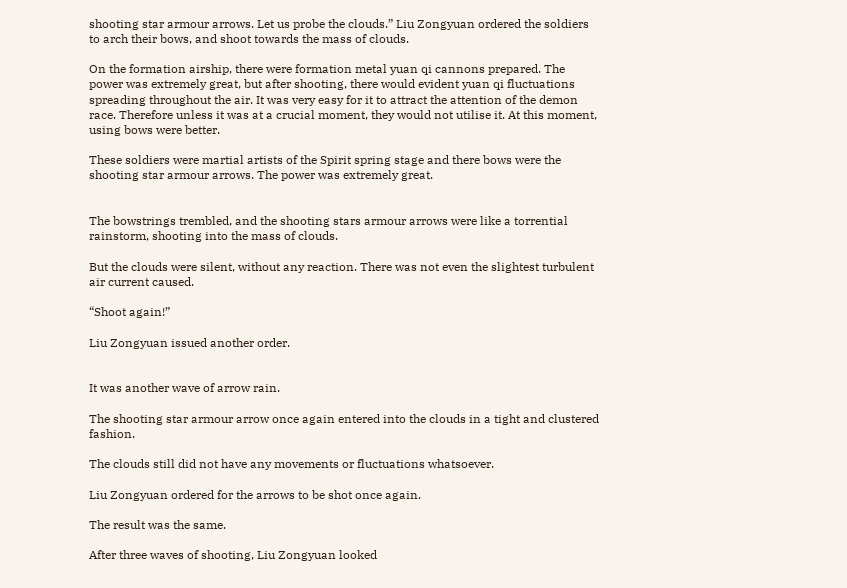shooting star armour arrows. Let us probe the clouds.” Liu Zongyuan ordered the soldiers to arch their bows, and shoot towards the mass of clouds.

On the formation airship, there were formation metal yuan qi cannons prepared. The power was extremely great, but after shooting, there would evident yuan qi fluctuations spreading throughout the air. It was very easy for it to attract the attention of the demon race. Therefore unless it was at a crucial moment, they would not utilise it. At this moment, using bows were better.

These soldiers were martial artists of the Spirit spring stage and there bows were the shooting star armour arrows. The power was extremely great.


The bowstrings trembled, and the shooting stars armour arrows were like a torrential rainstorm, shooting into the mass of clouds.

But the clouds were silent, without any reaction. There was not even the slightest turbulent air current caused.

“Shoot again!”

Liu Zongyuan issued another order.


It was another wave of arrow rain.

The shooting star armour arrow once again entered into the clouds in a tight and clustered fashion.

The clouds still did not have any movements or fluctuations whatsoever.

Liu Zongyuan ordered for the arrows to be shot once again.

The result was the same.

After three waves of shooting, Liu Zongyuan looked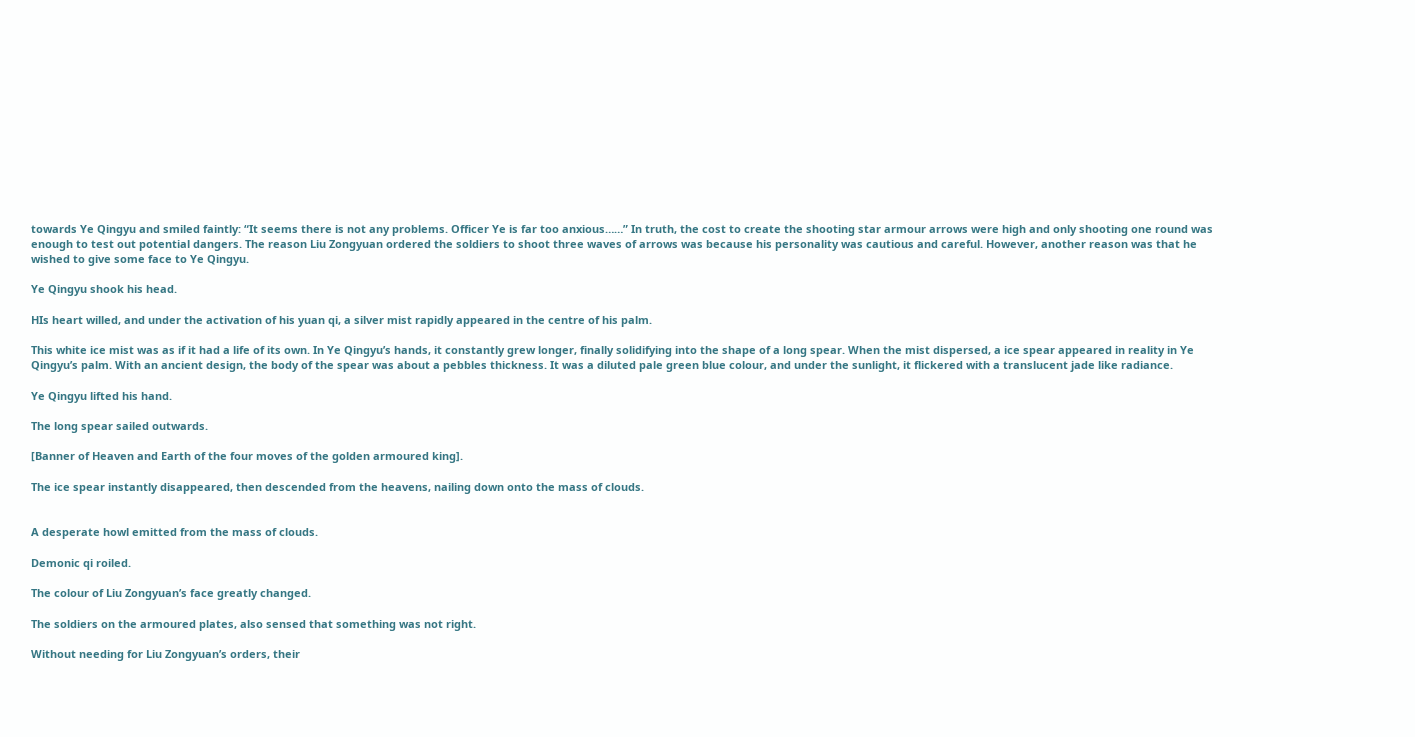towards Ye Qingyu and smiled faintly: “It seems there is not any problems. Officer Ye is far too anxious……” In truth, the cost to create the shooting star armour arrows were high and only shooting one round was enough to test out potential dangers. The reason Liu Zongyuan ordered the soldiers to shoot three waves of arrows was because his personality was cautious and careful. However, another reason was that he wished to give some face to Ye Qingyu.

Ye Qingyu shook his head.

HIs heart willed, and under the activation of his yuan qi, a silver mist rapidly appeared in the centre of his palm.

This white ice mist was as if it had a life of its own. In Ye Qingyu’s hands, it constantly grew longer, finally solidifying into the shape of a long spear. When the mist dispersed, a ice spear appeared in reality in Ye Qingyu’s palm. With an ancient design, the body of the spear was about a pebbles thickness. It was a diluted pale green blue colour, and under the sunlight, it flickered with a translucent jade like radiance.

Ye Qingyu lifted his hand.

The long spear sailed outwards.

[Banner of Heaven and Earth of the four moves of the golden armoured king].

The ice spear instantly disappeared, then descended from the heavens, nailing down onto the mass of clouds.


A desperate howl emitted from the mass of clouds.

Demonic qi roiled.

The colour of Liu Zongyuan’s face greatly changed.

The soldiers on the armoured plates, also sensed that something was not right.

Without needing for Liu Zongyuan’s orders, their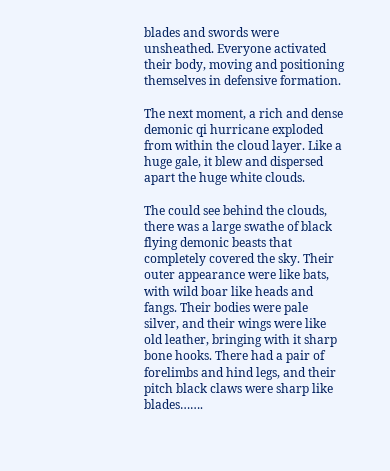blades and swords were unsheathed. Everyone activated their body, moving and positioning themselves in defensive formation.

The next moment, a rich and dense demonic qi hurricane exploded from within the cloud layer. Like a huge gale, it blew and dispersed apart the huge white clouds.

The could see behind the clouds, there was a large swathe of black flying demonic beasts that completely covered the sky. Their outer appearance were like bats, with wild boar like heads and fangs. Their bodies were pale silver, and their wings were like old leather, bringing with it sharp bone hooks. There had a pair of forelimbs and hind legs, and their pitch black claws were sharp like blades…….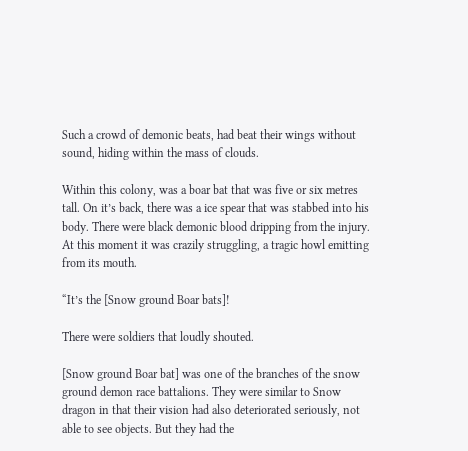Such a crowd of demonic beats, had beat their wings without sound, hiding within the mass of clouds.

Within this colony, was a boar bat that was five or six metres tall. On it’s back, there was a ice spear that was stabbed into his body. There were black demonic blood dripping from the injury. At this moment it was crazily struggling, a tragic howl emitting from its mouth.

“It’s the [Snow ground Boar bats]!

There were soldiers that loudly shouted.

[Snow ground Boar bat] was one of the branches of the snow ground demon race battalions. They were similar to Snow dragon in that their vision had also deteriorated seriously, not able to see objects. But they had the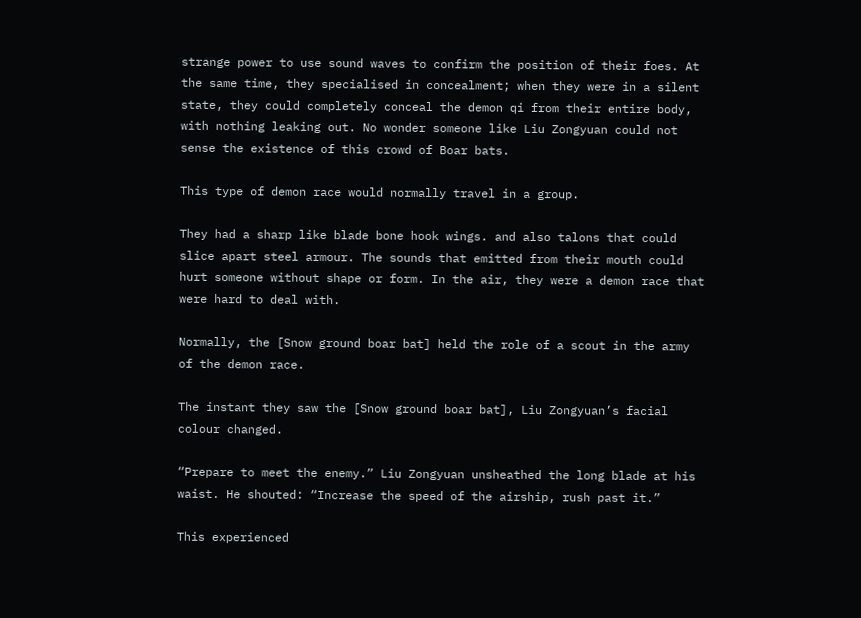strange power to use sound waves to confirm the position of their foes. At the same time, they specialised in concealment; when they were in a silent state, they could completely conceal the demon qi from their entire body, with nothing leaking out. No wonder someone like Liu Zongyuan could not sense the existence of this crowd of Boar bats.

This type of demon race would normally travel in a group.

They had a sharp like blade bone hook wings. and also talons that could slice apart steel armour. The sounds that emitted from their mouth could hurt someone without shape or form. In the air, they were a demon race that were hard to deal with.

Normally, the [Snow ground boar bat] held the role of a scout in the army of the demon race.

The instant they saw the [Snow ground boar bat], Liu Zongyuan’s facial colour changed.

“Prepare to meet the enemy.” Liu Zongyuan unsheathed the long blade at his waist. He shouted: “Increase the speed of the airship, rush past it.”

This experienced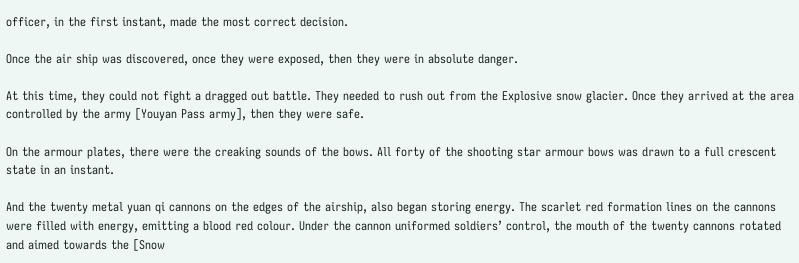officer, in the first instant, made the most correct decision.

Once the air ship was discovered, once they were exposed, then they were in absolute danger.

At this time, they could not fight a dragged out battle. They needed to rush out from the Explosive snow glacier. Once they arrived at the area controlled by the army [Youyan Pass army], then they were safe.

On the armour plates, there were the creaking sounds of the bows. All forty of the shooting star armour bows was drawn to a full crescent state in an instant.

And the twenty metal yuan qi cannons on the edges of the airship, also began storing energy. The scarlet red formation lines on the cannons were filled with energy, emitting a blood red colour. Under the cannon uniformed soldiers’ control, the mouth of the twenty cannons rotated and aimed towards the [Snow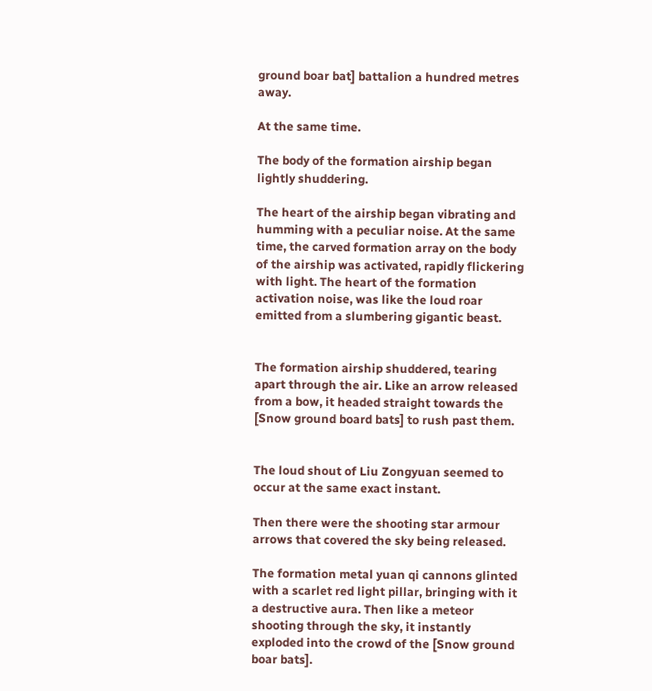ground boar bat] battalion a hundred metres away.

At the same time.

The body of the formation airship began lightly shuddering.

The heart of the airship began vibrating and humming with a peculiar noise. At the same time, the carved formation array on the body of the airship was activated, rapidly flickering with light. The heart of the formation activation noise, was like the loud roar emitted from a slumbering gigantic beast.


The formation airship shuddered, tearing apart through the air. Like an arrow released from a bow, it headed straight towards the [Snow ground board bats] to rush past them.


The loud shout of Liu Zongyuan seemed to occur at the same exact instant.

Then there were the shooting star armour arrows that covered the sky being released.

The formation metal yuan qi cannons glinted with a scarlet red light pillar, bringing with it a destructive aura. Then like a meteor shooting through the sky, it instantly exploded into the crowd of the [Snow ground boar bats].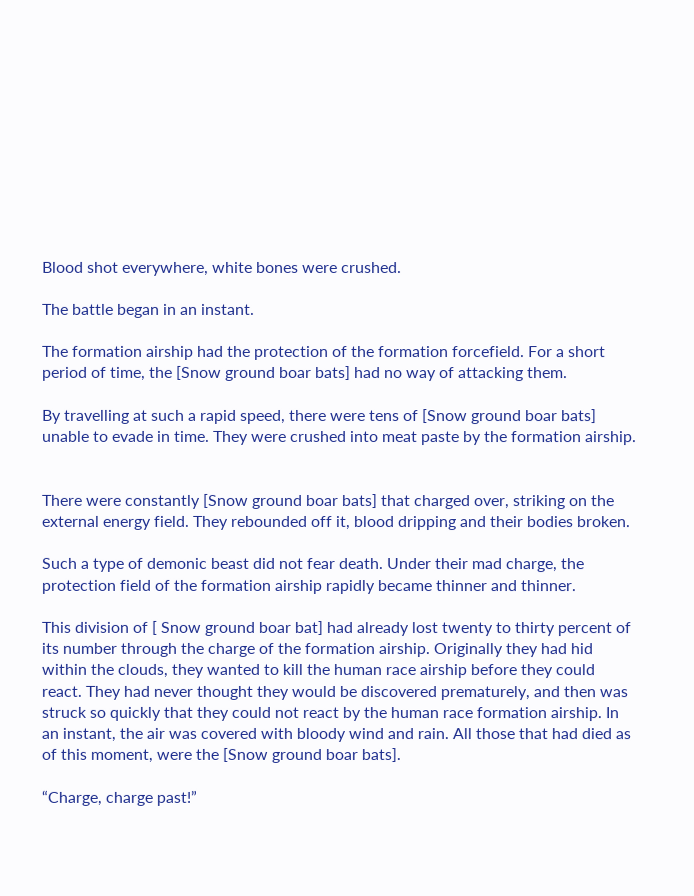Blood shot everywhere, white bones were crushed.

The battle began in an instant.

The formation airship had the protection of the formation forcefield. For a short period of time, the [Snow ground boar bats] had no way of attacking them.

By travelling at such a rapid speed, there were tens of [Snow ground boar bats] unable to evade in time. They were crushed into meat paste by the formation airship.


There were constantly [Snow ground boar bats] that charged over, striking on the external energy field. They rebounded off it, blood dripping and their bodies broken.

Such a type of demonic beast did not fear death. Under their mad charge, the protection field of the formation airship rapidly became thinner and thinner.

This division of [ Snow ground boar bat] had already lost twenty to thirty percent of its number through the charge of the formation airship. Originally they had hid within the clouds, they wanted to kill the human race airship before they could react. They had never thought they would be discovered prematurely, and then was struck so quickly that they could not react by the human race formation airship. In an instant, the air was covered with bloody wind and rain. All those that had died as of this moment, were the [Snow ground boar bats].

“Charge, charge past!”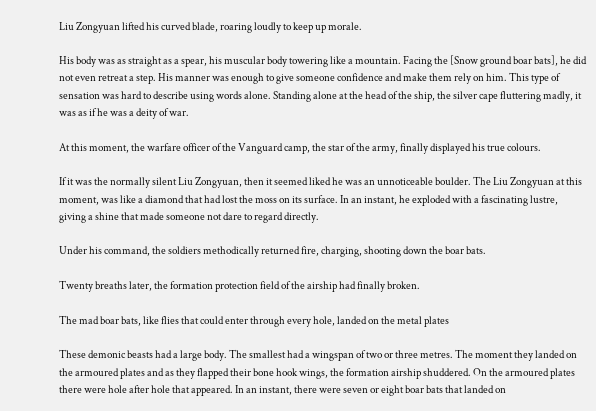Liu Zongyuan lifted his curved blade, roaring loudly to keep up morale.

His body was as straight as a spear, his muscular body towering like a mountain. Facing the [Snow ground boar bats], he did not even retreat a step. His manner was enough to give someone confidence and make them rely on him. This type of sensation was hard to describe using words alone. Standing alone at the head of the ship, the silver cape fluttering madly, it was as if he was a deity of war.

At this moment, the warfare officer of the Vanguard camp, the star of the army, finally displayed his true colours.

If it was the normally silent Liu Zongyuan, then it seemed liked he was an unnoticeable boulder. The Liu Zongyuan at this moment, was like a diamond that had lost the moss on its surface. In an instant, he exploded with a fascinating lustre, giving a shine that made someone not dare to regard directly.

Under his command, the soldiers methodically returned fire, charging, shooting down the boar bats.

Twenty breaths later, the formation protection field of the airship had finally broken.

The mad boar bats, like flies that could enter through every hole, landed on the metal plates

These demonic beasts had a large body. The smallest had a wingspan of two or three metres. The moment they landed on the armoured plates and as they flapped their bone hook wings, the formation airship shuddered. On the armoured plates there were hole after hole that appeared. In an instant, there were seven or eight boar bats that landed on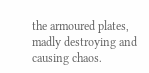the armoured plates, madly destroying and causing chaos.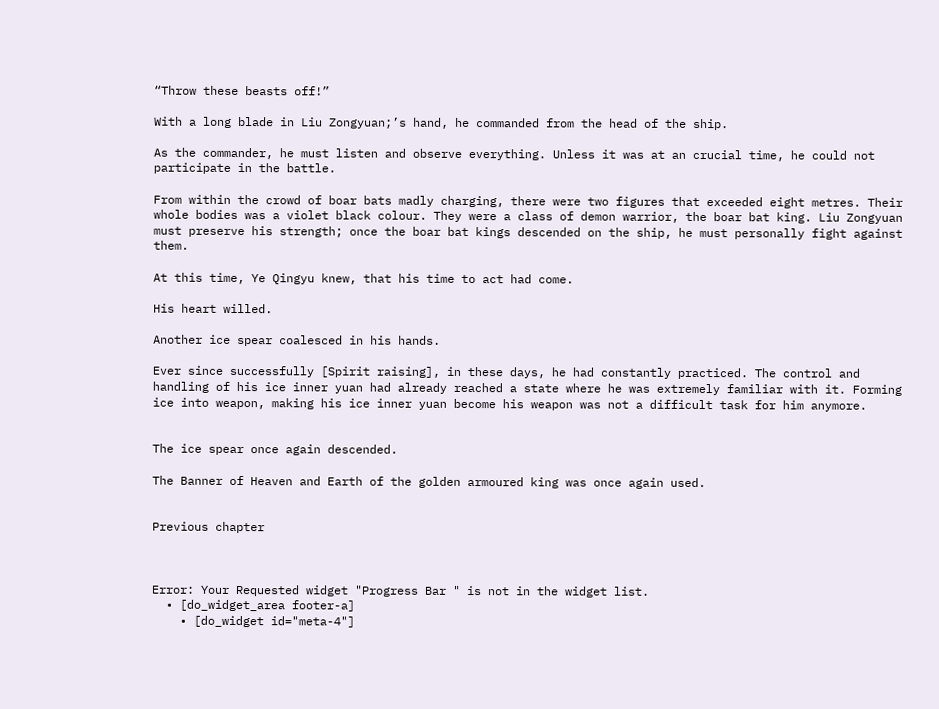“Throw these beasts off!”

With a long blade in Liu Zongyuan;’s hand, he commanded from the head of the ship.

As the commander, he must listen and observe everything. Unless it was at an crucial time, he could not participate in the battle.

From within the crowd of boar bats madly charging, there were two figures that exceeded eight metres. Their whole bodies was a violet black colour. They were a class of demon warrior, the boar bat king. Liu Zongyuan must preserve his strength; once the boar bat kings descended on the ship, he must personally fight against them.

At this time, Ye Qingyu knew, that his time to act had come.

His heart willed.

Another ice spear coalesced in his hands.

Ever since successfully [Spirit raising], in these days, he had constantly practiced. The control and handling of his ice inner yuan had already reached a state where he was extremely familiar with it. Forming ice into weapon, making his ice inner yuan become his weapon was not a difficult task for him anymore.


The ice spear once again descended.

The Banner of Heaven and Earth of the golden armoured king was once again used.


Previous chapter



Error: Your Requested widget "Progress Bar " is not in the widget list.
  • [do_widget_area footer-a]
    • [do_widget id="meta-4"]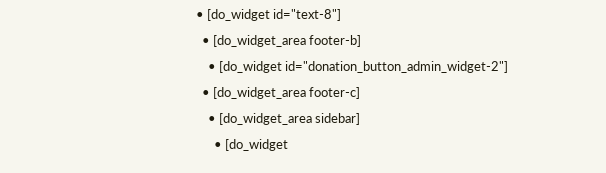• [do_widget id="text-8"]
  • [do_widget_area footer-b]
    • [do_widget id="donation_button_admin_widget-2"]
  • [do_widget_area footer-c]
    • [do_widget_area sidebar]
      • [do_widget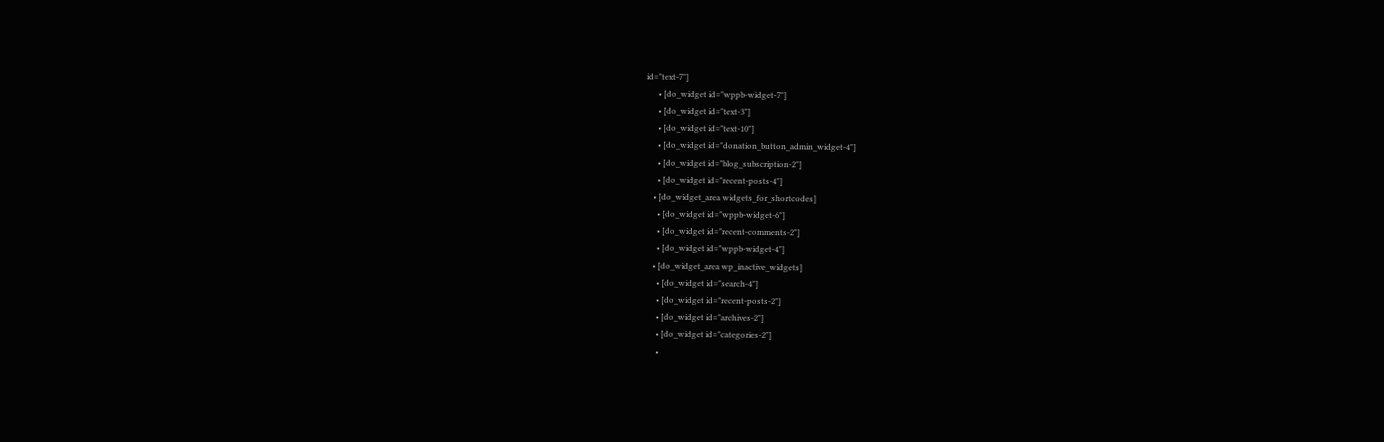id="text-7"]
      • [do_widget id="wppb-widget-7"]
      • [do_widget id="text-3"]
      • [do_widget id="text-10"]
      • [do_widget id="donation_button_admin_widget-4"]
      • [do_widget id="blog_subscription-2"]
      • [do_widget id="recent-posts-4"]
    • [do_widget_area widgets_for_shortcodes]
      • [do_widget id="wppb-widget-6"]
      • [do_widget id="recent-comments-2"]
      • [do_widget id="wppb-widget-4"]
    • [do_widget_area wp_inactive_widgets]
      • [do_widget id="search-4"]
      • [do_widget id="recent-posts-2"]
      • [do_widget id="archives-2"]
      • [do_widget id="categories-2"]
      •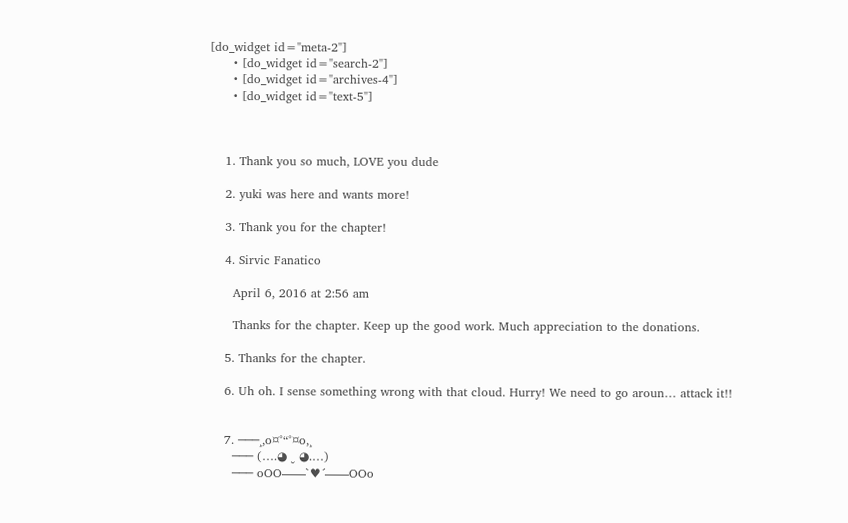[do_widget id="meta-2"]
      • [do_widget id="search-2"]
      • [do_widget id="archives-4"]
      • [do_widget id="text-5"]



    1. Thank you so much, LOVE you dude

    2. yuki was here and wants more!

    3. Thank you for the chapter!

    4. Sirvic Fanatico

      April 6, 2016 at 2:56 am

      Thanks for the chapter. Keep up the good work. Much appreciation to the donations.

    5. Thanks for the chapter.

    6. Uh oh. I sense something wrong with that cloud. Hurry! We need to go aroun… attack it!!


    7. ───¸,o¤°“°¤o,¸
      ─── (….◕ ‿ ◕.…)
      ─── oOO——`♥´——OOo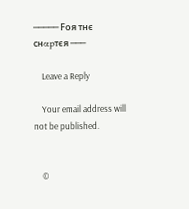───── Foя тнє cнαpтєя ───

    Leave a Reply

    Your email address will not be published.


    ©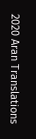2020 Aran Translations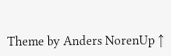Theme by Anders NorenUp ↑